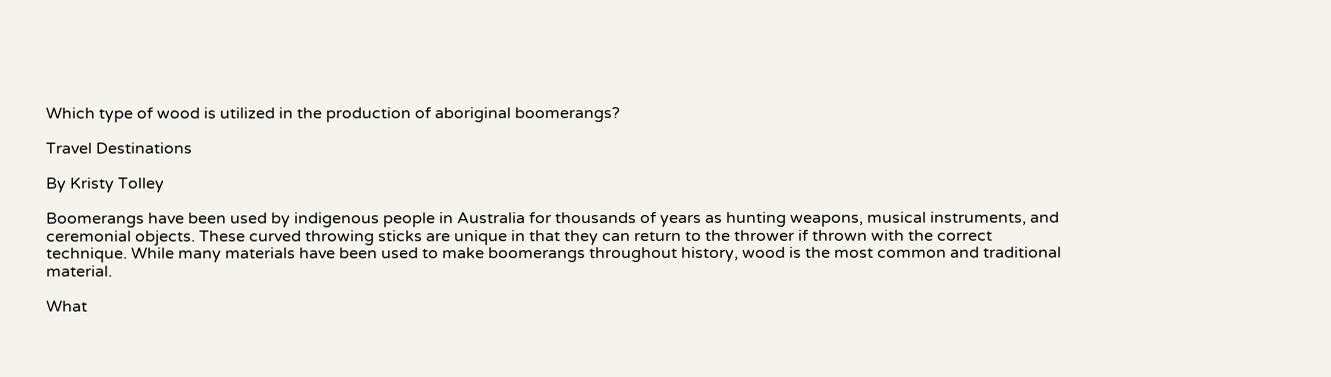Which type of wood is utilized in the production of aboriginal boomerangs?

Travel Destinations

By Kristy Tolley

Boomerangs have been used by indigenous people in Australia for thousands of years as hunting weapons, musical instruments, and ceremonial objects. These curved throwing sticks are unique in that they can return to the thrower if thrown with the correct technique. While many materials have been used to make boomerangs throughout history, wood is the most common and traditional material.

What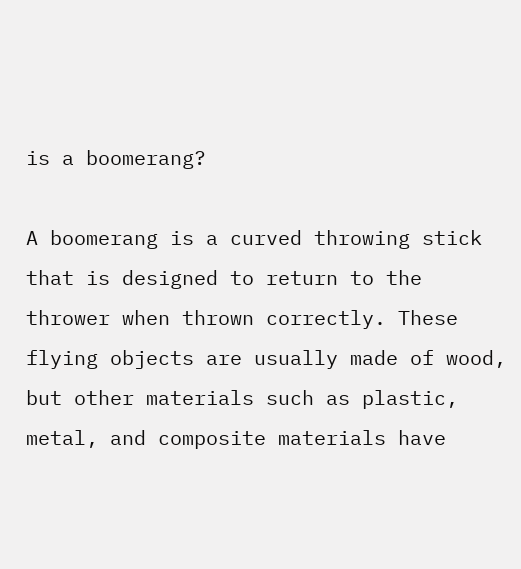is a boomerang?

A boomerang is a curved throwing stick that is designed to return to the thrower when thrown correctly. These flying objects are usually made of wood, but other materials such as plastic, metal, and composite materials have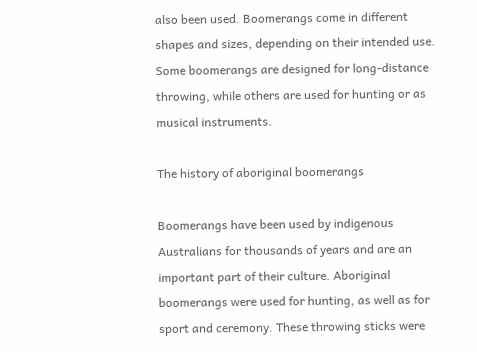also been used. Boomerangs come in different shapes and sizes, depending on their intended use. Some boomerangs are designed for long-distance throwing, while others are used for hunting or as musical instruments.

The history of aboriginal boomerangs

Boomerangs have been used by indigenous Australians for thousands of years and are an important part of their culture. Aboriginal boomerangs were used for hunting, as well as for sport and ceremony. These throwing sticks were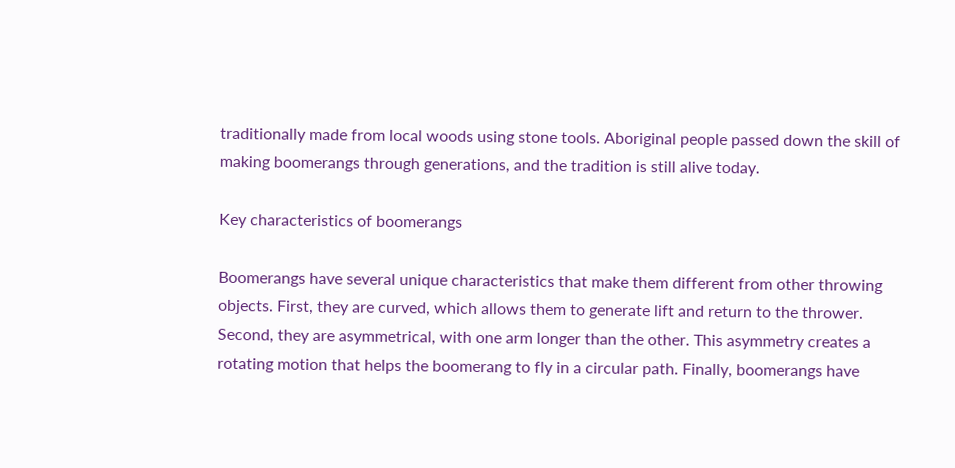traditionally made from local woods using stone tools. Aboriginal people passed down the skill of making boomerangs through generations, and the tradition is still alive today.

Key characteristics of boomerangs

Boomerangs have several unique characteristics that make them different from other throwing objects. First, they are curved, which allows them to generate lift and return to the thrower. Second, they are asymmetrical, with one arm longer than the other. This asymmetry creates a rotating motion that helps the boomerang to fly in a circular path. Finally, boomerangs have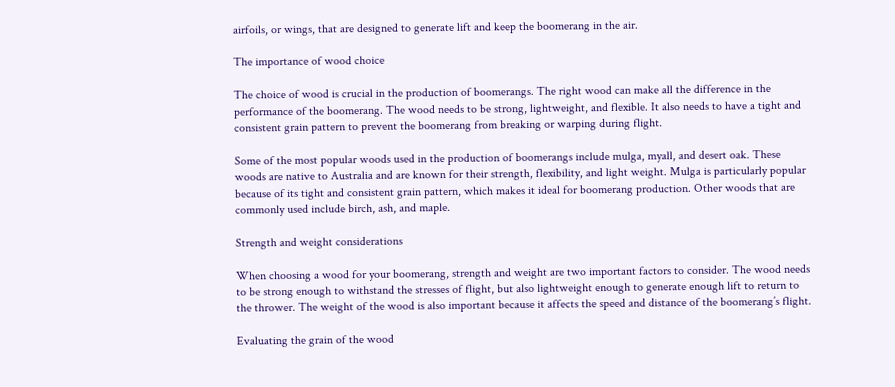airfoils, or wings, that are designed to generate lift and keep the boomerang in the air.

The importance of wood choice

The choice of wood is crucial in the production of boomerangs. The right wood can make all the difference in the performance of the boomerang. The wood needs to be strong, lightweight, and flexible. It also needs to have a tight and consistent grain pattern to prevent the boomerang from breaking or warping during flight.

Some of the most popular woods used in the production of boomerangs include mulga, myall, and desert oak. These woods are native to Australia and are known for their strength, flexibility, and light weight. Mulga is particularly popular because of its tight and consistent grain pattern, which makes it ideal for boomerang production. Other woods that are commonly used include birch, ash, and maple.

Strength and weight considerations

When choosing a wood for your boomerang, strength and weight are two important factors to consider. The wood needs to be strong enough to withstand the stresses of flight, but also lightweight enough to generate enough lift to return to the thrower. The weight of the wood is also important because it affects the speed and distance of the boomerang’s flight.

Evaluating the grain of the wood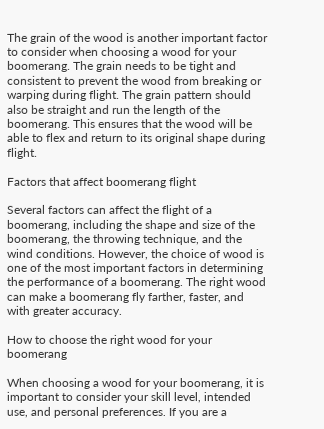The grain of the wood is another important factor to consider when choosing a wood for your boomerang. The grain needs to be tight and consistent to prevent the wood from breaking or warping during flight. The grain pattern should also be straight and run the length of the boomerang. This ensures that the wood will be able to flex and return to its original shape during flight.

Factors that affect boomerang flight

Several factors can affect the flight of a boomerang, including the shape and size of the boomerang, the throwing technique, and the wind conditions. However, the choice of wood is one of the most important factors in determining the performance of a boomerang. The right wood can make a boomerang fly farther, faster, and with greater accuracy.

How to choose the right wood for your boomerang

When choosing a wood for your boomerang, it is important to consider your skill level, intended use, and personal preferences. If you are a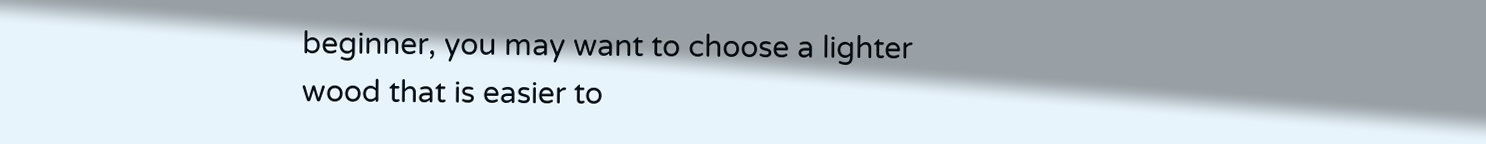beginner, you may want to choose a lighter wood that is easier to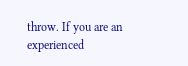throw. If you are an experienced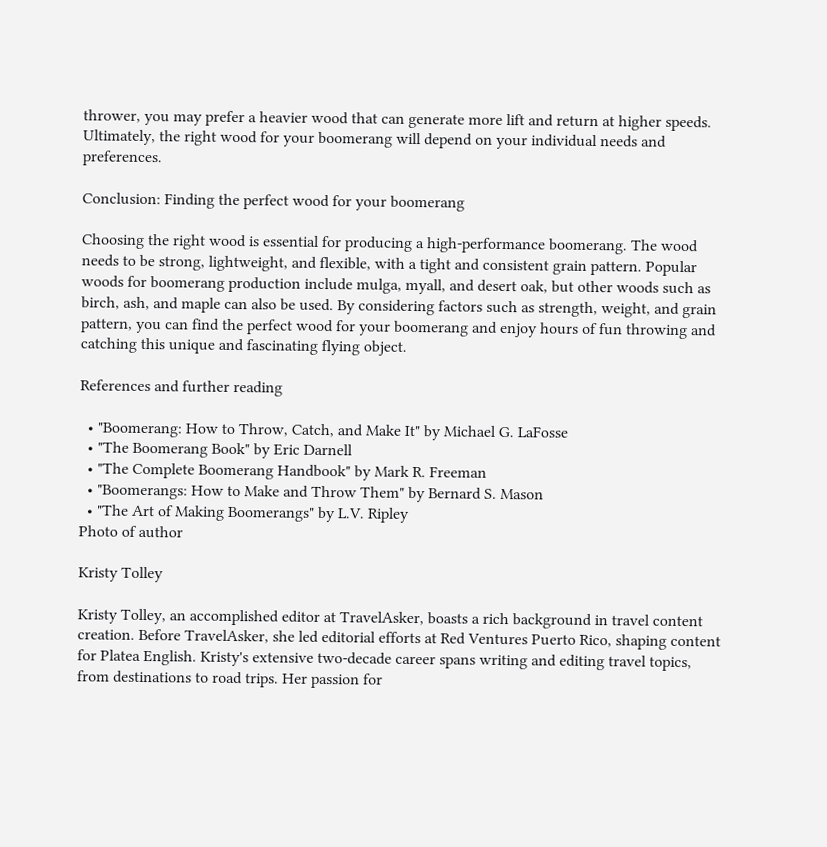thrower, you may prefer a heavier wood that can generate more lift and return at higher speeds. Ultimately, the right wood for your boomerang will depend on your individual needs and preferences.

Conclusion: Finding the perfect wood for your boomerang

Choosing the right wood is essential for producing a high-performance boomerang. The wood needs to be strong, lightweight, and flexible, with a tight and consistent grain pattern. Popular woods for boomerang production include mulga, myall, and desert oak, but other woods such as birch, ash, and maple can also be used. By considering factors such as strength, weight, and grain pattern, you can find the perfect wood for your boomerang and enjoy hours of fun throwing and catching this unique and fascinating flying object.

References and further reading

  • "Boomerang: How to Throw, Catch, and Make It" by Michael G. LaFosse
  • "The Boomerang Book" by Eric Darnell
  • "The Complete Boomerang Handbook" by Mark R. Freeman
  • "Boomerangs: How to Make and Throw Them" by Bernard S. Mason
  • "The Art of Making Boomerangs" by L.V. Ripley
Photo of author

Kristy Tolley

Kristy Tolley, an accomplished editor at TravelAsker, boasts a rich background in travel content creation. Before TravelAsker, she led editorial efforts at Red Ventures Puerto Rico, shaping content for Platea English. Kristy's extensive two-decade career spans writing and editing travel topics, from destinations to road trips. Her passion for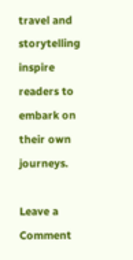travel and storytelling inspire readers to embark on their own journeys.

Leave a Comment